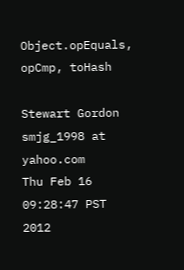Object.opEquals, opCmp, toHash

Stewart Gordon smjg_1998 at yahoo.com
Thu Feb 16 09:28:47 PST 2012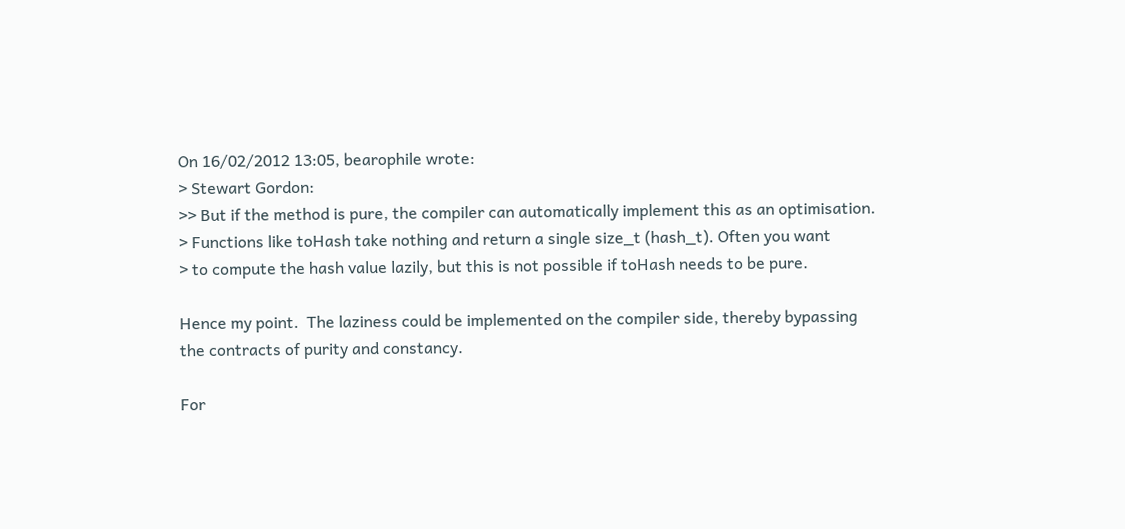On 16/02/2012 13:05, bearophile wrote:
> Stewart Gordon:
>> But if the method is pure, the compiler can automatically implement this as an optimisation.
> Functions like toHash take nothing and return a single size_t (hash_t). Often you want
> to compute the hash value lazily, but this is not possible if toHash needs to be pure.

Hence my point.  The laziness could be implemented on the compiler side, thereby bypassing
the contracts of purity and constancy.

For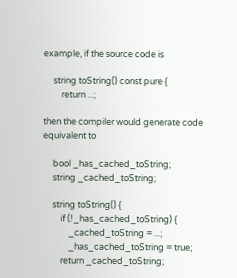example, if the source code is

     string toString() const pure {
         return ...;

then the compiler would generate code equivalent to

     bool _has_cached_toString;
     string _cached_toString;

     string toString() {
         if (!_has_cached_toString) {
             _cached_toString = ...;
             _has_cached_toString = true;
         return _cached_toString;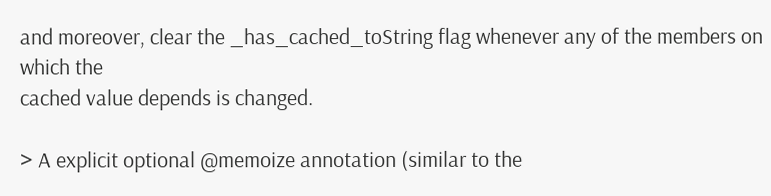and moreover, clear the _has_cached_toString flag whenever any of the members on which the
cached value depends is changed.

> A explicit optional @memoize annotation (similar to the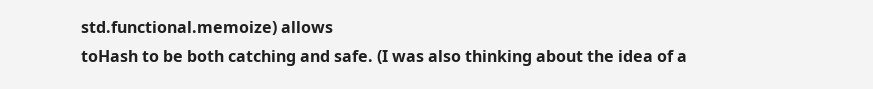std.functional.memoize) allows
toHash to be both catching and safe. (I was also thinking about the idea of a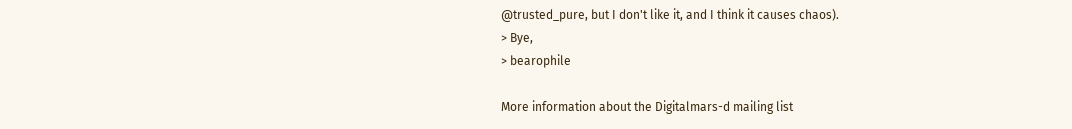@trusted_pure, but I don't like it, and I think it causes chaos).
> Bye,
> bearophile

More information about the Digitalmars-d mailing list